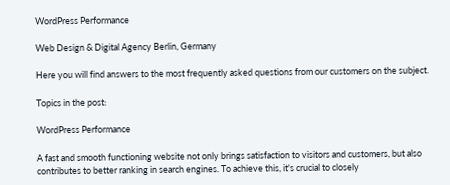WordPress Performance

Web Design & Digital Agency Berlin, Germany

Here you will find answers to the most frequently asked questions from our customers on the subject.

Topics in the post:

WordPress Performance

A fast and smooth functioning website not only brings satisfaction to visitors and customers, but also contributes to better ranking in search engines. To achieve this, it's crucial to closely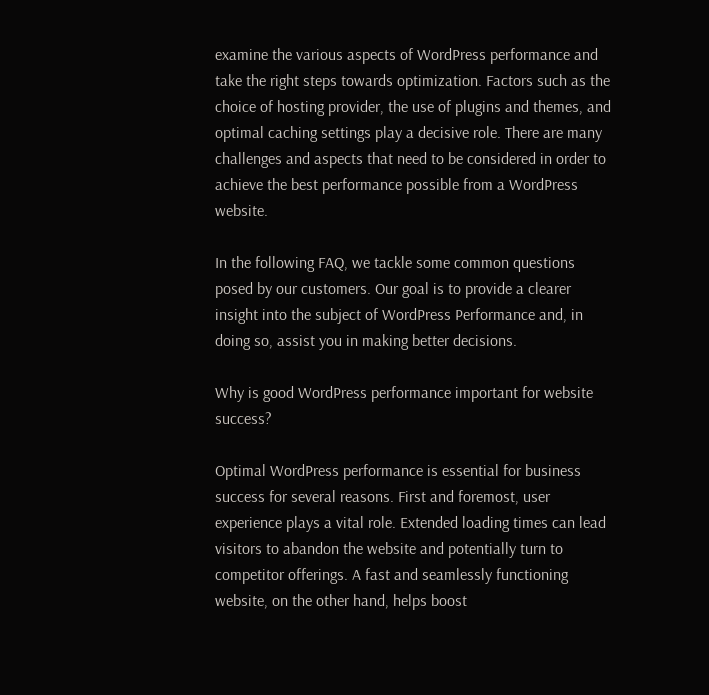examine the various aspects of WordPress performance and take the right steps towards optimization. Factors such as the choice of hosting provider, the use of plugins and themes, and optimal caching settings play a decisive role. There are many challenges and aspects that need to be considered in order to achieve the best performance possible from a WordPress website.

In the following FAQ, we tackle some common questions posed by our customers. Our goal is to provide a clearer insight into the subject of WordPress Performance and, in doing so, assist you in making better decisions.

Why is good WordPress performance important for website success?

Optimal WordPress performance is essential for business success for several reasons. First and foremost, user experience plays a vital role. Extended loading times can lead visitors to abandon the website and potentially turn to competitor offerings. A fast and seamlessly functioning website, on the other hand, helps boost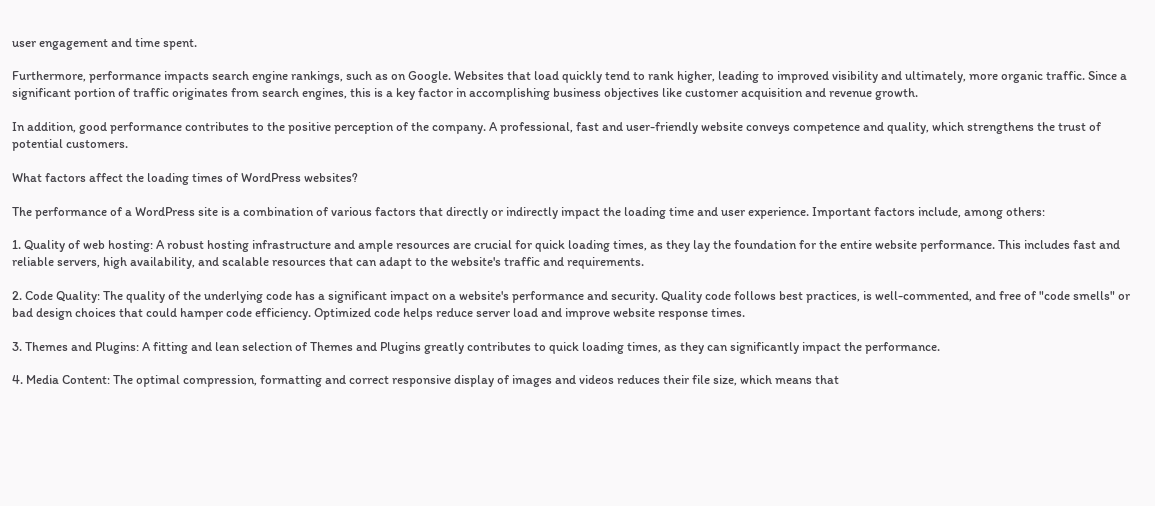user engagement and time spent.

Furthermore, performance impacts search engine rankings, such as on Google. Websites that load quickly tend to rank higher, leading to improved visibility and ultimately, more organic traffic. Since a significant portion of traffic originates from search engines, this is a key factor in accomplishing business objectives like customer acquisition and revenue growth.

In addition, good performance contributes to the positive perception of the company. A professional, fast and user-friendly website conveys competence and quality, which strengthens the trust of potential customers.

What factors affect the loading times of WordPress websites?

The performance of a WordPress site is a combination of various factors that directly or indirectly impact the loading time and user experience. Important factors include, among others:

1. Quality of web hosting: A robust hosting infrastructure and ample resources are crucial for quick loading times, as they lay the foundation for the entire website performance. This includes fast and reliable servers, high availability, and scalable resources that can adapt to the website's traffic and requirements.

2. Code Quality: The quality of the underlying code has a significant impact on a website's performance and security. Quality code follows best practices, is well-commented, and free of "code smells" or bad design choices that could hamper code efficiency. Optimized code helps reduce server load and improve website response times.

3. Themes and Plugins: A fitting and lean selection of Themes and Plugins greatly contributes to quick loading times, as they can significantly impact the performance.

4. Media Content: The optimal compression, formatting and correct responsive display of images and videos reduces their file size, which means that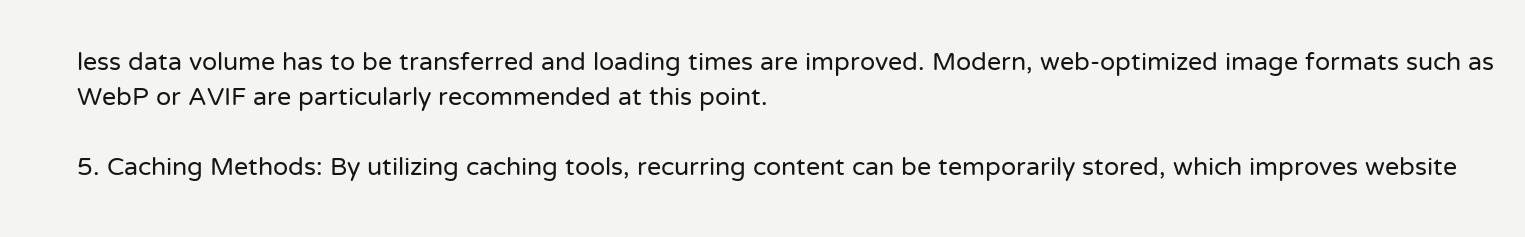less data volume has to be transferred and loading times are improved. Modern, web-optimized image formats such as WebP or AVIF are particularly recommended at this point.

5. Caching Methods: By utilizing caching tools, recurring content can be temporarily stored, which improves website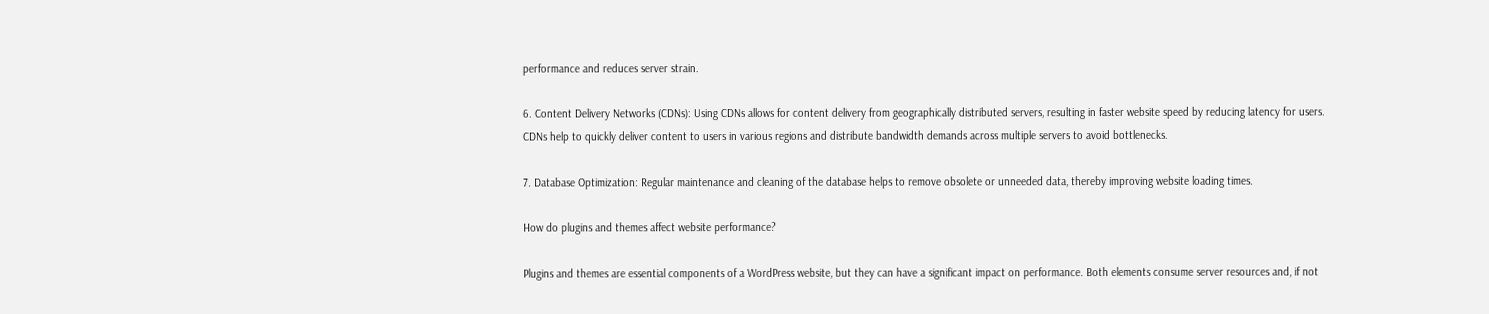performance and reduces server strain.

6. Content Delivery Networks (CDNs): Using CDNs allows for content delivery from geographically distributed servers, resulting in faster website speed by reducing latency for users. CDNs help to quickly deliver content to users in various regions and distribute bandwidth demands across multiple servers to avoid bottlenecks.

7. Database Optimization: Regular maintenance and cleaning of the database helps to remove obsolete or unneeded data, thereby improving website loading times.

How do plugins and themes affect website performance?

Plugins and themes are essential components of a WordPress website, but they can have a significant impact on performance. Both elements consume server resources and, if not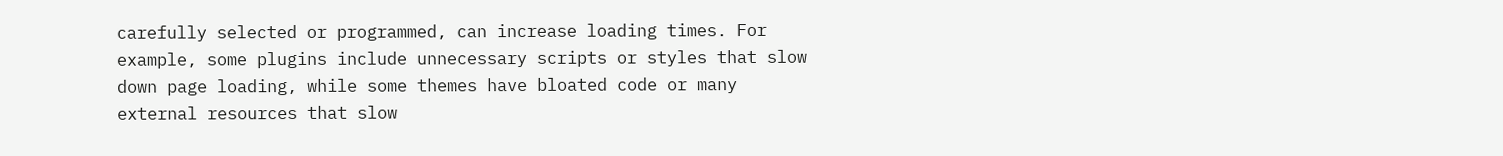carefully selected or programmed, can increase loading times. For example, some plugins include unnecessary scripts or styles that slow down page loading, while some themes have bloated code or many external resources that slow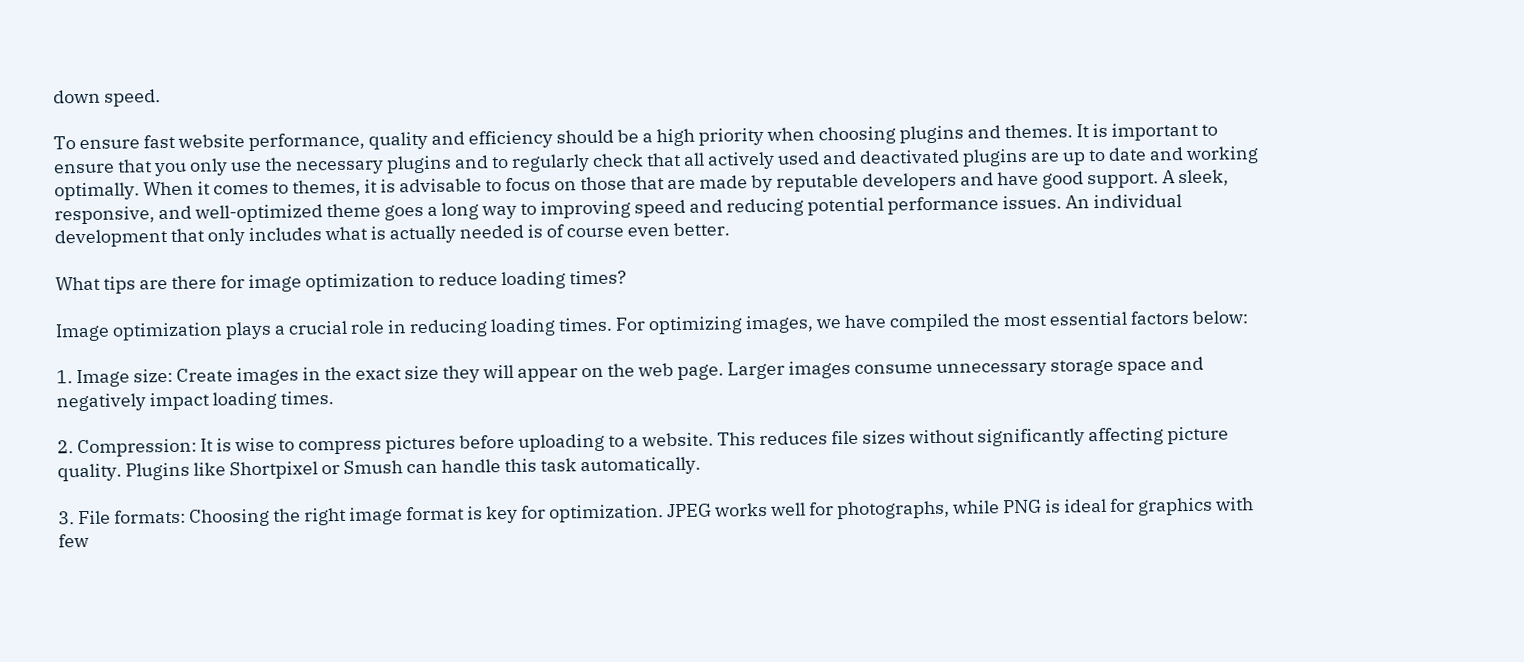down speed.

To ensure fast website performance, quality and efficiency should be a high priority when choosing plugins and themes. It is important to ensure that you only use the necessary plugins and to regularly check that all actively used and deactivated plugins are up to date and working optimally. When it comes to themes, it is advisable to focus on those that are made by reputable developers and have good support. A sleek, responsive, and well-optimized theme goes a long way to improving speed and reducing potential performance issues. An individual development that only includes what is actually needed is of course even better.

What tips are there for image optimization to reduce loading times?

Image optimization plays a crucial role in reducing loading times. For optimizing images, we have compiled the most essential factors below:

1. Image size: Create images in the exact size they will appear on the web page. Larger images consume unnecessary storage space and negatively impact loading times.

2. Compression: It is wise to compress pictures before uploading to a website. This reduces file sizes without significantly affecting picture quality. Plugins like Shortpixel or Smush can handle this task automatically.

3. File formats: Choosing the right image format is key for optimization. JPEG works well for photographs, while PNG is ideal for graphics with few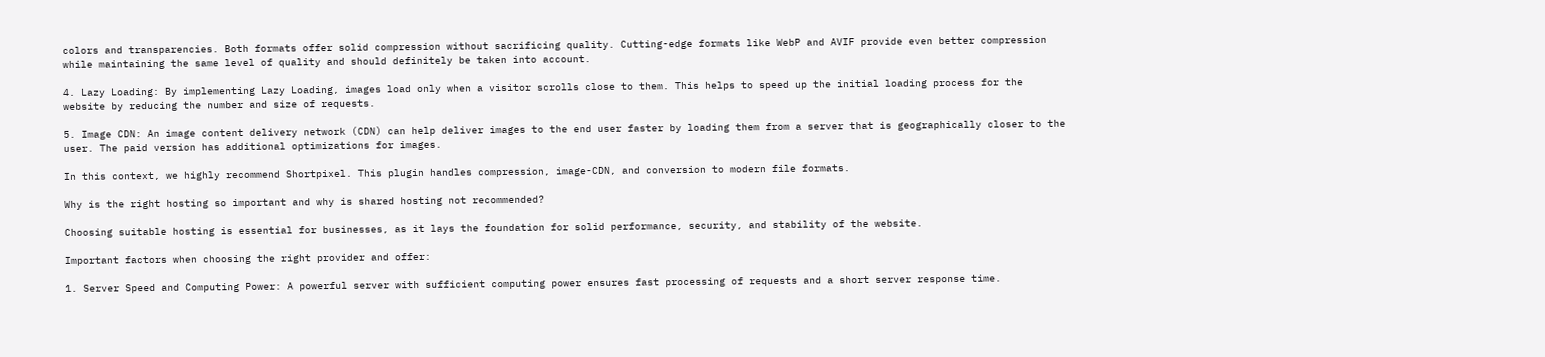colors and transparencies. Both formats offer solid compression without sacrificing quality. Cutting-edge formats like WebP and AVIF provide even better compression while maintaining the same level of quality and should definitely be taken into account.

4. Lazy Loading: By implementing Lazy Loading, images load only when a visitor scrolls close to them. This helps to speed up the initial loading process for the website by reducing the number and size of requests.

5. Image CDN: An image content delivery network (CDN) can help deliver images to the end user faster by loading them from a server that is geographically closer to the user. The paid version has additional optimizations for images.

In this context, we highly recommend Shortpixel. This plugin handles compression, image-CDN, and conversion to modern file formats.

Why is the right hosting so important and why is shared hosting not recommended?

Choosing suitable hosting is essential for businesses, as it lays the foundation for solid performance, security, and stability of the website.

Important factors when choosing the right provider and offer:

1. Server Speed and Computing Power: A powerful server with sufficient computing power ensures fast processing of requests and a short server response time.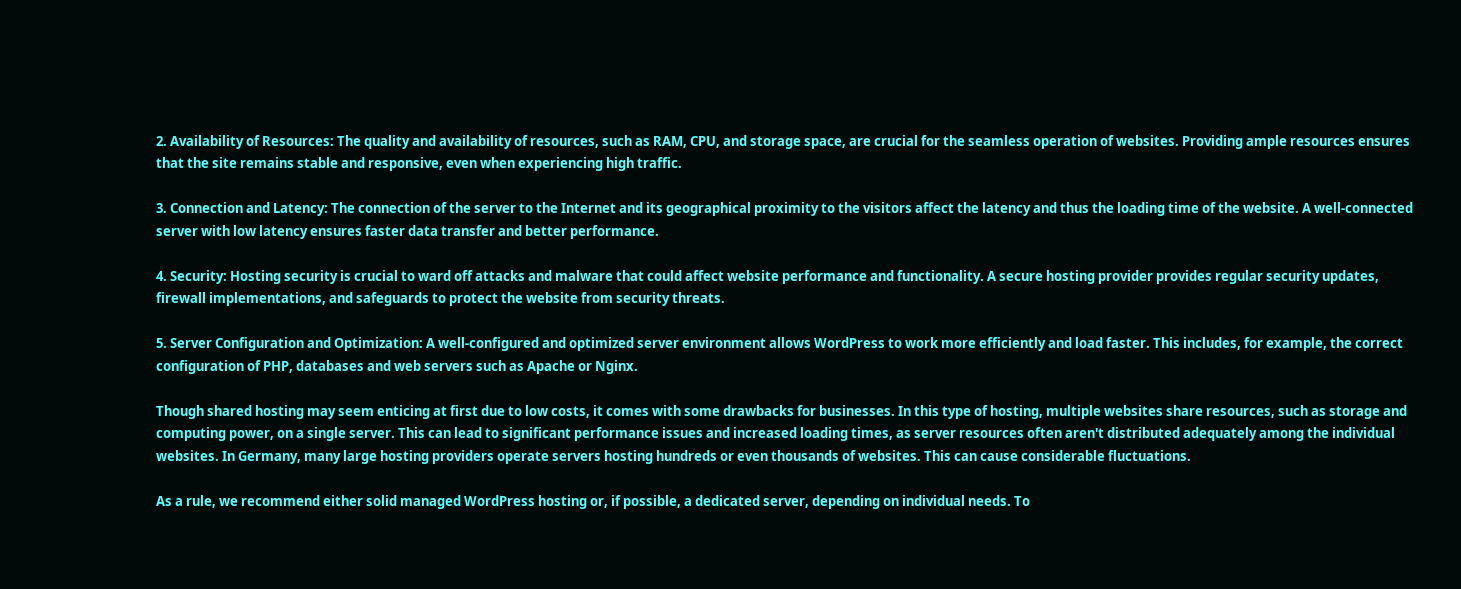2. Availability of Resources: The quality and availability of resources, such as RAM, CPU, and storage space, are crucial for the seamless operation of websites. Providing ample resources ensures that the site remains stable and responsive, even when experiencing high traffic.

3. Connection and Latency: The connection of the server to the Internet and its geographical proximity to the visitors affect the latency and thus the loading time of the website. A well-connected server with low latency ensures faster data transfer and better performance.

4. Security: Hosting security is crucial to ward off attacks and malware that could affect website performance and functionality. A secure hosting provider provides regular security updates, firewall implementations, and safeguards to protect the website from security threats.

5. Server Configuration and Optimization: A well-configured and optimized server environment allows WordPress to work more efficiently and load faster. This includes, for example, the correct configuration of PHP, databases and web servers such as Apache or Nginx.

Though shared hosting may seem enticing at first due to low costs, it comes with some drawbacks for businesses. In this type of hosting, multiple websites share resources, such as storage and computing power, on a single server. This can lead to significant performance issues and increased loading times, as server resources often aren't distributed adequately among the individual websites. In Germany, many large hosting providers operate servers hosting hundreds or even thousands of websites. This can cause considerable fluctuations.

As a rule, we recommend either solid managed WordPress hosting or, if possible, a dedicated server, depending on individual needs. To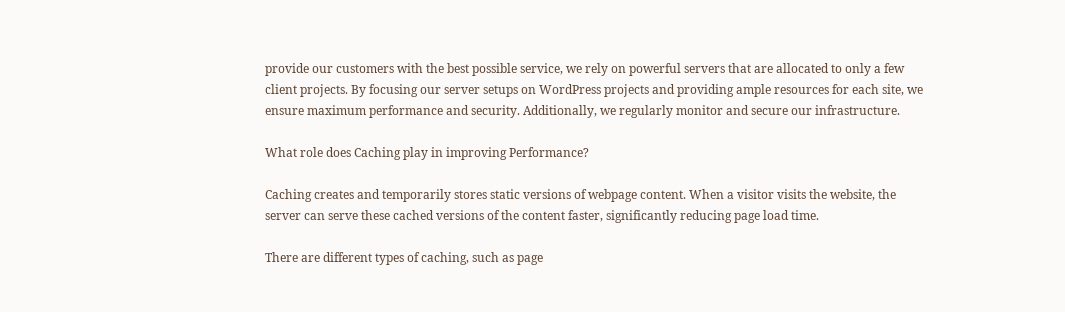provide our customers with the best possible service, we rely on powerful servers that are allocated to only a few client projects. By focusing our server setups on WordPress projects and providing ample resources for each site, we ensure maximum performance and security. Additionally, we regularly monitor and secure our infrastructure.

What role does Caching play in improving Performance?

Caching creates and temporarily stores static versions of webpage content. When a visitor visits the website, the server can serve these cached versions of the content faster, significantly reducing page load time.

There are different types of caching, such as page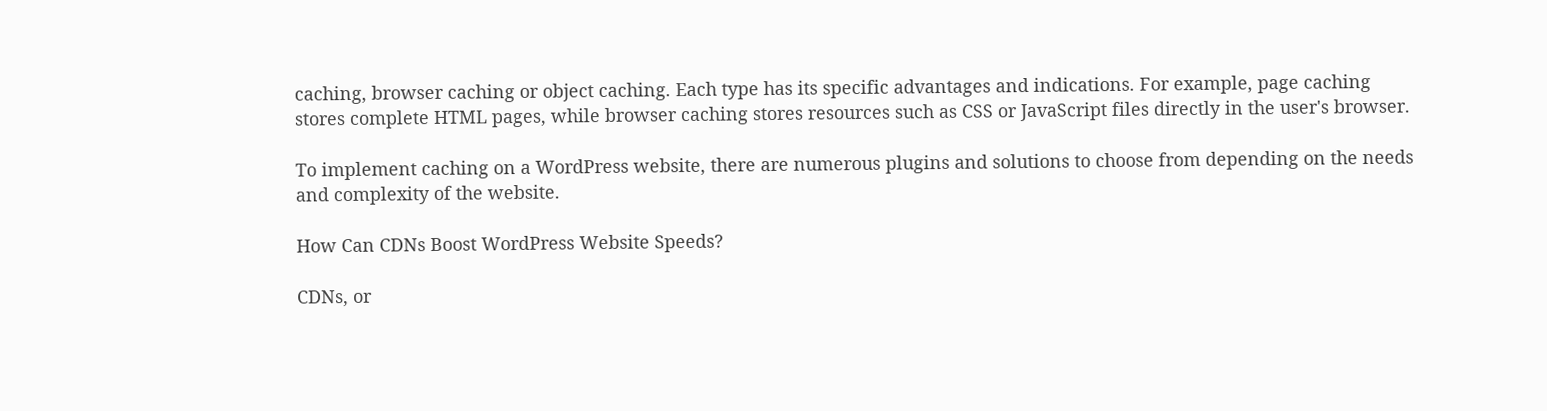caching, browser caching or object caching. Each type has its specific advantages and indications. For example, page caching stores complete HTML pages, while browser caching stores resources such as CSS or JavaScript files directly in the user's browser.

To implement caching on a WordPress website, there are numerous plugins and solutions to choose from depending on the needs and complexity of the website.

How Can CDNs Boost WordPress Website Speeds?

CDNs, or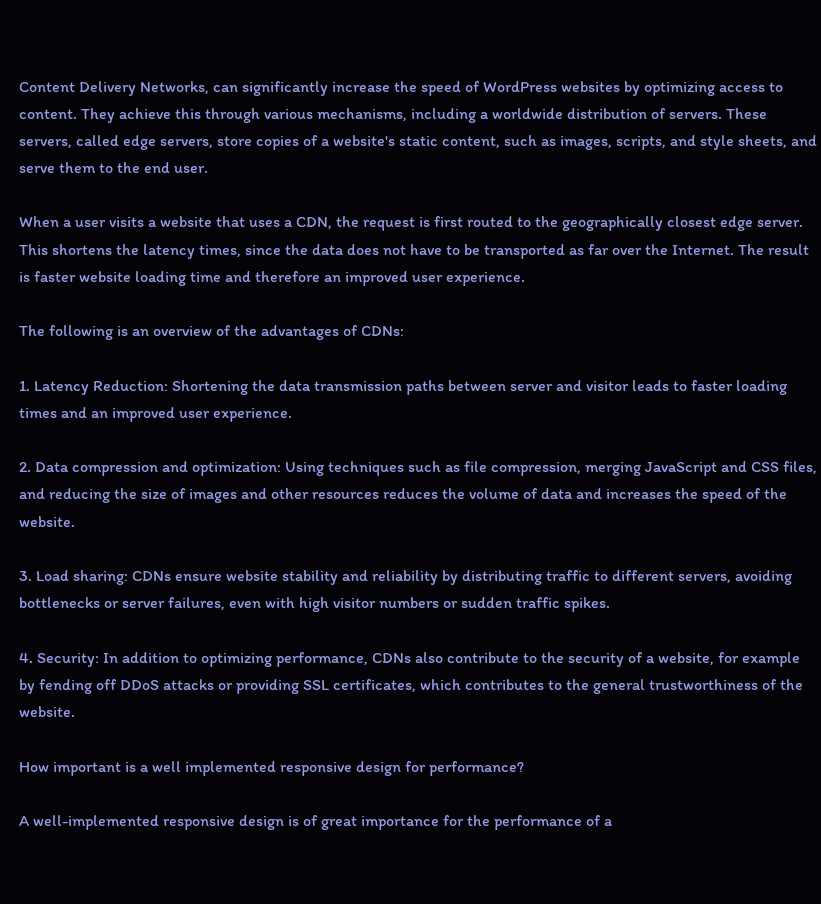Content Delivery Networks, can significantly increase the speed of WordPress websites by optimizing access to content. They achieve this through various mechanisms, including a worldwide distribution of servers. These servers, called edge servers, store copies of a website's static content, such as images, scripts, and style sheets, and serve them to the end user.

When a user visits a website that uses a CDN, the request is first routed to the geographically closest edge server. This shortens the latency times, since the data does not have to be transported as far over the Internet. The result is faster website loading time and therefore an improved user experience.

The following is an overview of the advantages of CDNs:

1. Latency Reduction: Shortening the data transmission paths between server and visitor leads to faster loading times and an improved user experience.

2. Data compression and optimization: Using techniques such as file compression, merging JavaScript and CSS files, and reducing the size of images and other resources reduces the volume of data and increases the speed of the website.

3. Load sharing: CDNs ensure website stability and reliability by distributing traffic to different servers, avoiding bottlenecks or server failures, even with high visitor numbers or sudden traffic spikes.

4. Security: In addition to optimizing performance, CDNs also contribute to the security of a website, for example by fending off DDoS attacks or providing SSL certificates, which contributes to the general trustworthiness of the website.

How important is a well implemented responsive design for performance?

A well-implemented responsive design is of great importance for the performance of a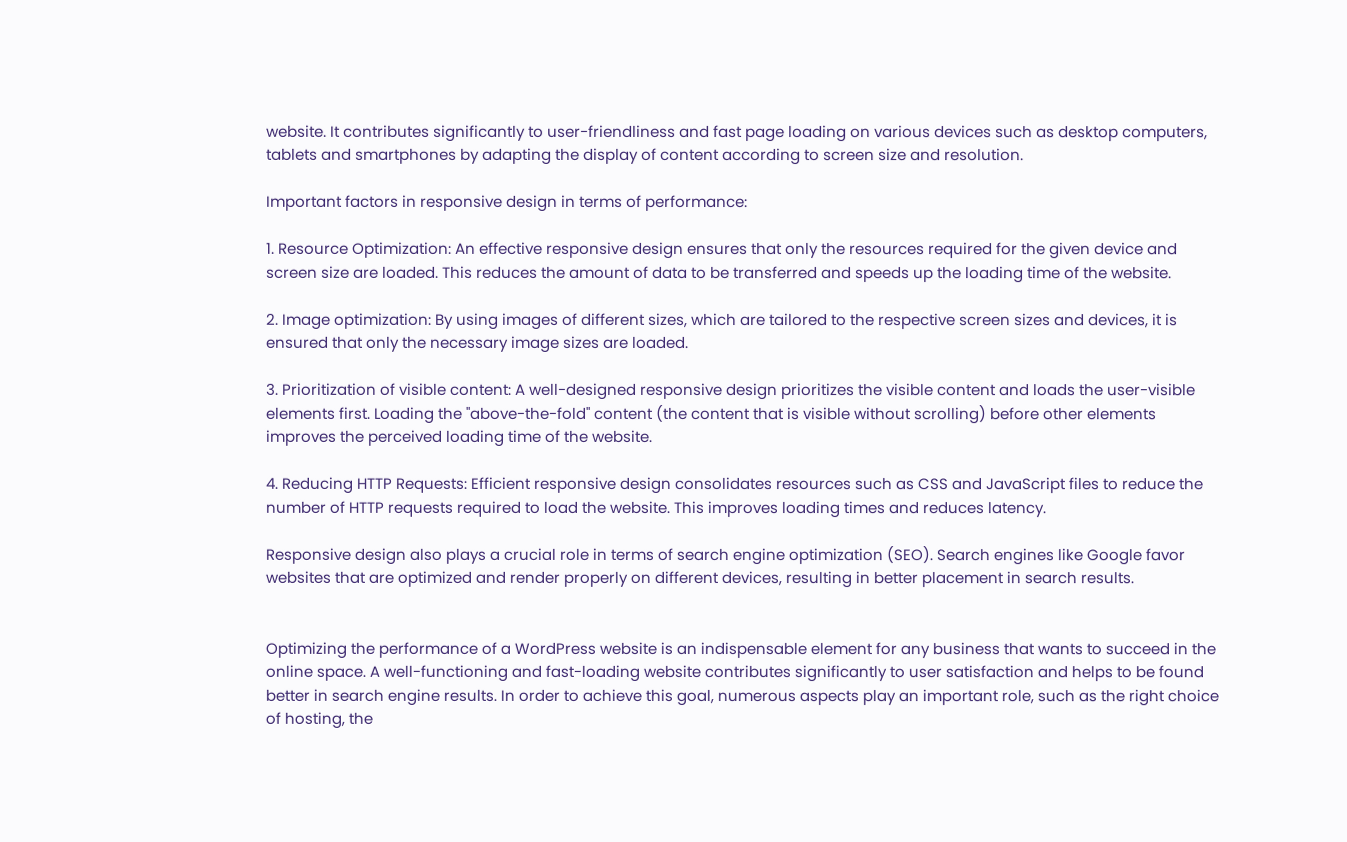website. It contributes significantly to user-friendliness and fast page loading on various devices such as desktop computers, tablets and smartphones by adapting the display of content according to screen size and resolution.

Important factors in responsive design in terms of performance:

1. Resource Optimization: An effective responsive design ensures that only the resources required for the given device and screen size are loaded. This reduces the amount of data to be transferred and speeds up the loading time of the website.

2. Image optimization: By using images of different sizes, which are tailored to the respective screen sizes and devices, it is ensured that only the necessary image sizes are loaded.

3. Prioritization of visible content: A well-designed responsive design prioritizes the visible content and loads the user-visible elements first. Loading the "above-the-fold" content (the content that is visible without scrolling) before other elements improves the perceived loading time of the website.

4. Reducing HTTP Requests: Efficient responsive design consolidates resources such as CSS and JavaScript files to reduce the number of HTTP requests required to load the website. This improves loading times and reduces latency.

Responsive design also plays a crucial role in terms of search engine optimization (SEO). Search engines like Google favor websites that are optimized and render properly on different devices, resulting in better placement in search results.


Optimizing the performance of a WordPress website is an indispensable element for any business that wants to succeed in the online space. A well-functioning and fast-loading website contributes significantly to user satisfaction and helps to be found better in search engine results. In order to achieve this goal, numerous aspects play an important role, such as the right choice of hosting, the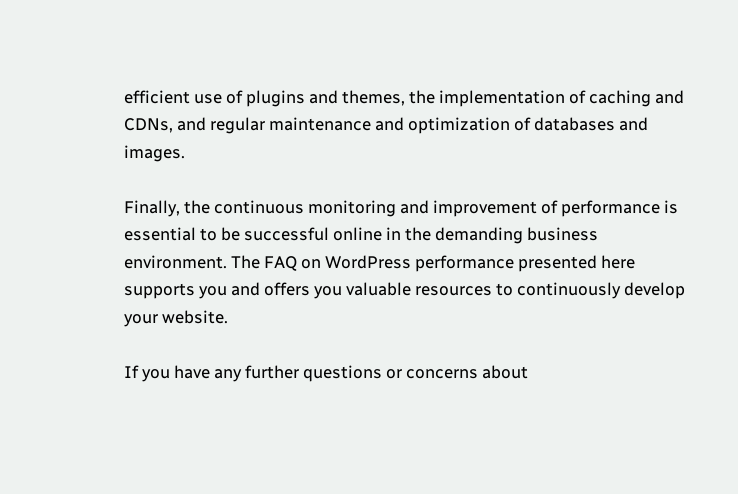efficient use of plugins and themes, the implementation of caching and CDNs, and regular maintenance and optimization of databases and images.

Finally, the continuous monitoring and improvement of performance is essential to be successful online in the demanding business environment. The FAQ on WordPress performance presented here supports you and offers you valuable resources to continuously develop your website.

If you have any further questions or concerns about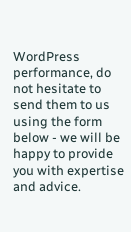WordPress performance, do not hesitate to send them to us using the form below - we will be happy to provide you with expertise and advice.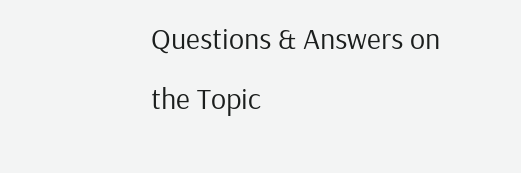Questions & Answers on the Topic